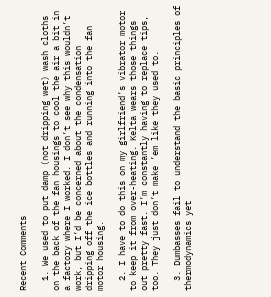Recent Comments

  1. We used to put damp (not dripping wet) wash cloths on the back of the fan housings to cool the air a bit in a factory where I worked. I don’t see why this wouldn’t work, but I’d be concerned about the condensation dripping off the ice bottles and running into the fan motor housing.

  2. I have to do this on my girlfriend’s vibrator motor to keep it from over-heating. Kelta wears those things out pretty fast. I’m constantly having to replace tips, too. They just don’t make ’em like they used to.

  3. Dumbasses fail to understand the basic principles of thermodynamics yet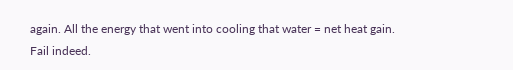again. All the energy that went into cooling that water = net heat gain. Fail indeed.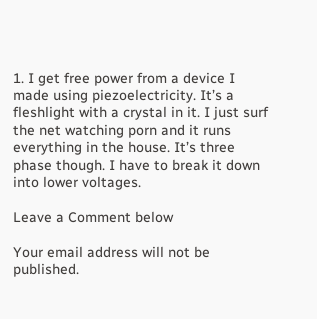1. I get free power from a device I made using piezoelectricity. It’s a fleshlight with a crystal in it. I just surf the net watching porn and it runs everything in the house. It’s three phase though. I have to break it down into lower voltages.

Leave a Comment below

Your email address will not be published.